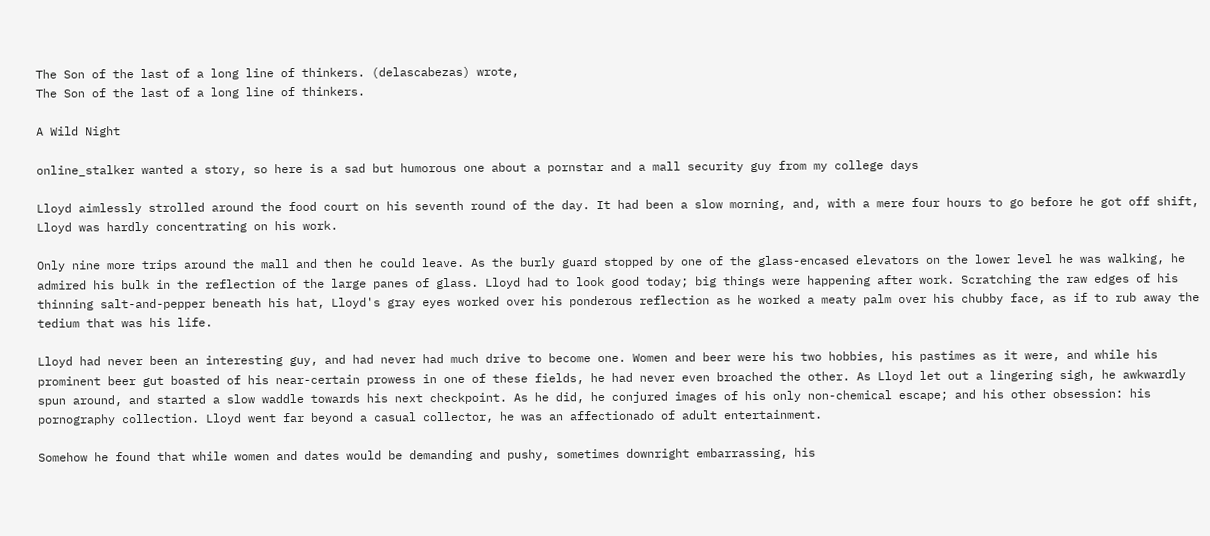The Son of the last of a long line of thinkers. (delascabezas) wrote,
The Son of the last of a long line of thinkers.

A Wild Night

online_stalker wanted a story, so here is a sad but humorous one about a pornstar and a mall security guy from my college days

Lloyd aimlessly strolled around the food court on his seventh round of the day. It had been a slow morning, and, with a mere four hours to go before he got off shift, Lloyd was hardly concentrating on his work.

Only nine more trips around the mall and then he could leave. As the burly guard stopped by one of the glass-encased elevators on the lower level he was walking, he admired his bulk in the reflection of the large panes of glass. Lloyd had to look good today; big things were happening after work. Scratching the raw edges of his thinning salt-and-pepper beneath his hat, Lloyd's gray eyes worked over his ponderous reflection as he worked a meaty palm over his chubby face, as if to rub away the tedium that was his life.

Lloyd had never been an interesting guy, and had never had much drive to become one. Women and beer were his two hobbies, his pastimes as it were, and while his prominent beer gut boasted of his near-certain prowess in one of these fields, he had never even broached the other. As Lloyd let out a lingering sigh, he awkwardly spun around, and started a slow waddle towards his next checkpoint. As he did, he conjured images of his only non-chemical escape; and his other obsession: his pornography collection. Lloyd went far beyond a casual collector, he was an affectionado of adult entertainment.

Somehow he found that while women and dates would be demanding and pushy, sometimes downright embarrassing, his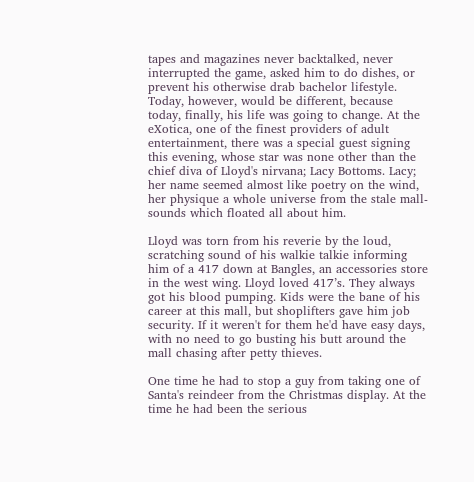tapes and magazines never backtalked, never interrupted the game, asked him to do dishes, or prevent his otherwise drab bachelor lifestyle. Today, however, would be different, because today, finally, his life was going to change. At the eXotica, one of the finest providers of adult entertainment, there was a special guest signing this evening, whose star was none other than the chief diva of Lloyd's nirvana; Lacy Bottoms. Lacy; her name seemed almost like poetry on the wind, her physique a whole universe from the stale mall-sounds which floated all about him.

Lloyd was torn from his reverie by the loud, scratching sound of his walkie talkie informing him of a 417 down at Bangles, an accessories store in the west wing. Lloyd loved 417’s. They always got his blood pumping. Kids were the bane of his career at this mall, but shoplifters gave him job security. If it weren't for them he'd have easy days, with no need to go busting his butt around the mall chasing after petty thieves.

One time he had to stop a guy from taking one of Santa's reindeer from the Christmas display. At the time he had been the serious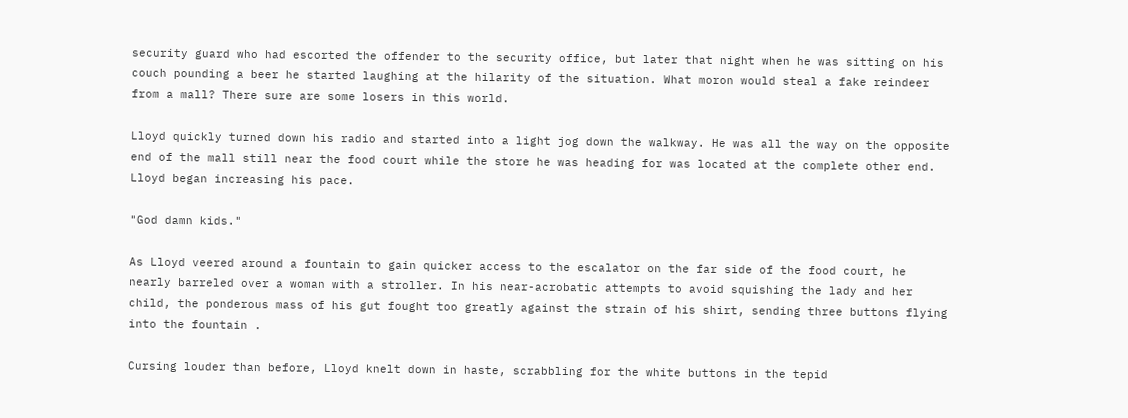security guard who had escorted the offender to the security office, but later that night when he was sitting on his couch pounding a beer he started laughing at the hilarity of the situation. What moron would steal a fake reindeer from a mall? There sure are some losers in this world.

Lloyd quickly turned down his radio and started into a light jog down the walkway. He was all the way on the opposite end of the mall still near the food court while the store he was heading for was located at the complete other end. Lloyd began increasing his pace.

"God damn kids."

As Lloyd veered around a fountain to gain quicker access to the escalator on the far side of the food court, he nearly barreled over a woman with a stroller. In his near-acrobatic attempts to avoid squishing the lady and her child, the ponderous mass of his gut fought too greatly against the strain of his shirt, sending three buttons flying into the fountain .

Cursing louder than before, Lloyd knelt down in haste, scrabbling for the white buttons in the tepid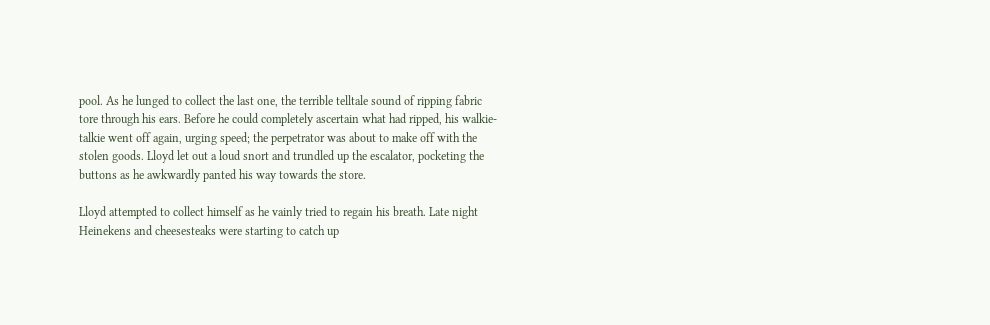pool. As he lunged to collect the last one, the terrible telltale sound of ripping fabric tore through his ears. Before he could completely ascertain what had ripped, his walkie-talkie went off again, urging speed; the perpetrator was about to make off with the stolen goods. Lloyd let out a loud snort and trundled up the escalator, pocketing the buttons as he awkwardly panted his way towards the store.

Lloyd attempted to collect himself as he vainly tried to regain his breath. Late night Heinekens and cheesesteaks were starting to catch up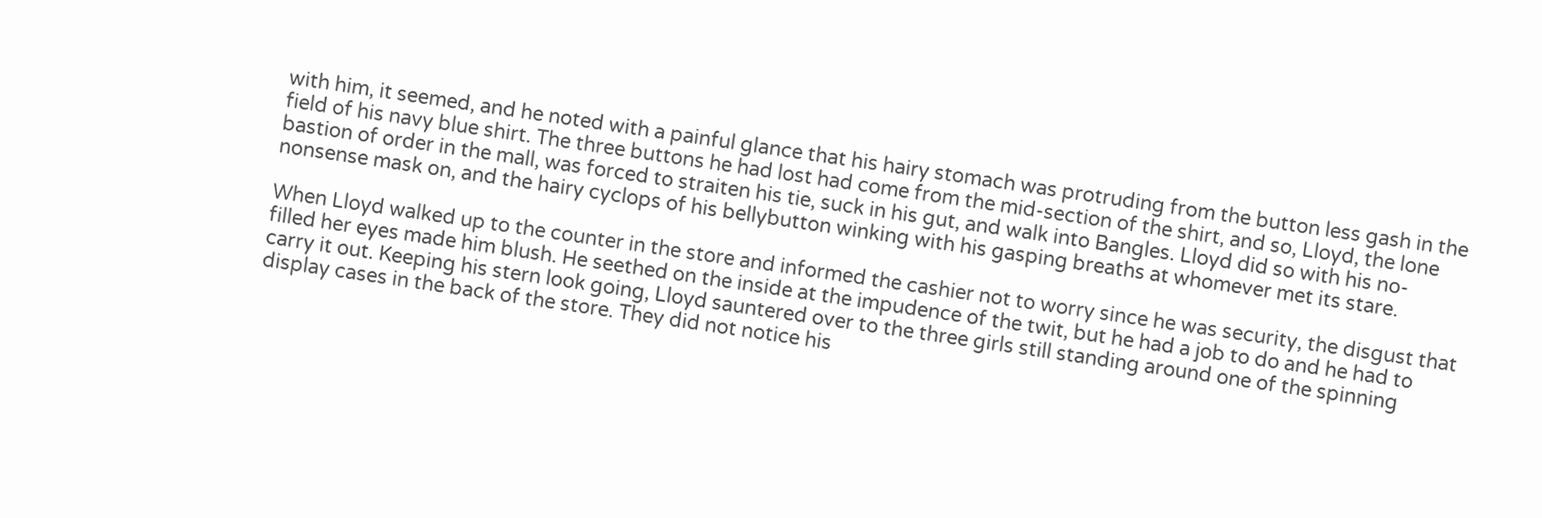with him, it seemed, and he noted with a painful glance that his hairy stomach was protruding from the button less gash in the field of his navy blue shirt. The three buttons he had lost had come from the mid-section of the shirt, and so, Lloyd, the lone bastion of order in the mall, was forced to straiten his tie, suck in his gut, and walk into Bangles. Lloyd did so with his no-nonsense mask on, and the hairy cyclops of his bellybutton winking with his gasping breaths at whomever met its stare.

When Lloyd walked up to the counter in the store and informed the cashier not to worry since he was security, the disgust that filled her eyes made him blush. He seethed on the inside at the impudence of the twit, but he had a job to do and he had to carry it out. Keeping his stern look going, Lloyd sauntered over to the three girls still standing around one of the spinning display cases in the back of the store. They did not notice his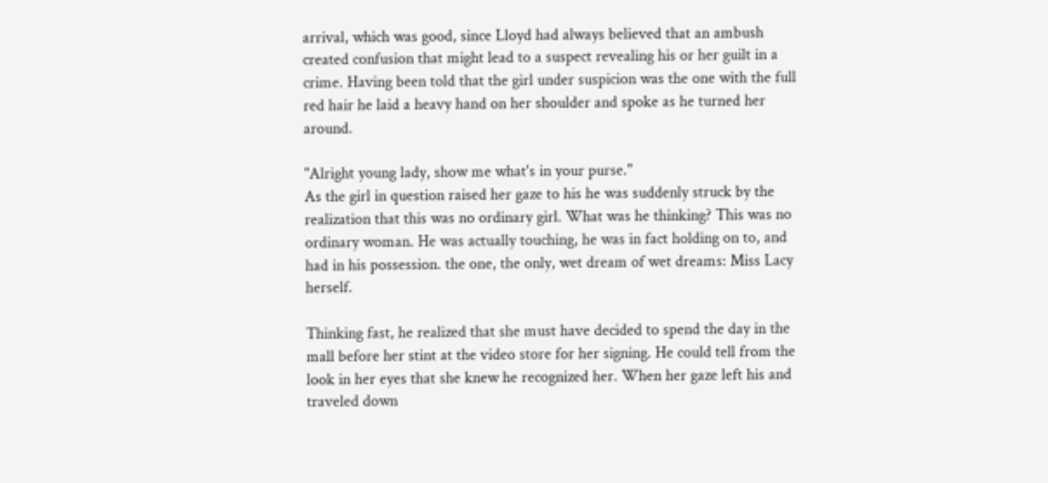arrival, which was good, since Lloyd had always believed that an ambush created confusion that might lead to a suspect revealing his or her guilt in a crime. Having been told that the girl under suspicion was the one with the full red hair he laid a heavy hand on her shoulder and spoke as he turned her around.

"Alright young lady, show me what's in your purse."
As the girl in question raised her gaze to his he was suddenly struck by the realization that this was no ordinary girl. What was he thinking? This was no ordinary woman. He was actually touching, he was in fact holding on to, and had in his possession. the one, the only, wet dream of wet dreams: Miss Lacy herself.

Thinking fast, he realized that she must have decided to spend the day in the mall before her stint at the video store for her signing. He could tell from the look in her eyes that she knew he recognized her. When her gaze left his and traveled down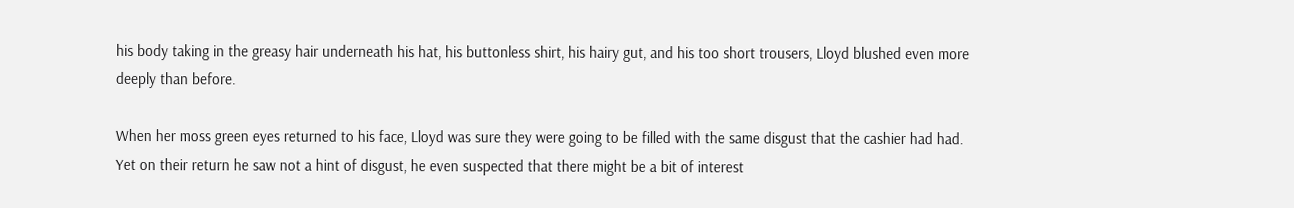his body taking in the greasy hair underneath his hat, his buttonless shirt, his hairy gut, and his too short trousers, Lloyd blushed even more deeply than before.

When her moss green eyes returned to his face, Lloyd was sure they were going to be filled with the same disgust that the cashier had had. Yet on their return he saw not a hint of disgust, he even suspected that there might be a bit of interest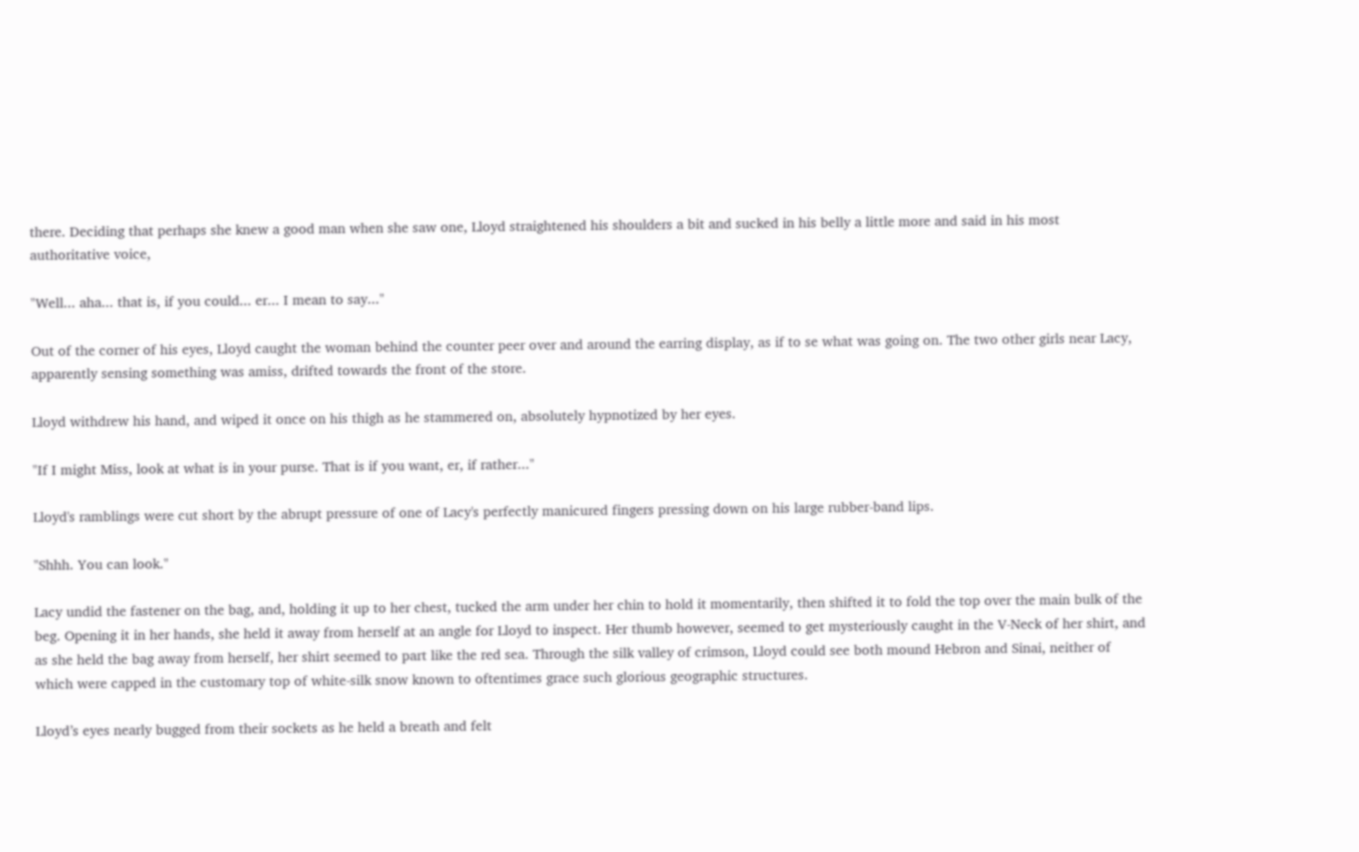there. Deciding that perhaps she knew a good man when she saw one, Lloyd straightened his shoulders a bit and sucked in his belly a little more and said in his most authoritative voice,

"Well... aha... that is, if you could... er... I mean to say..."

Out of the corner of his eyes, Lloyd caught the woman behind the counter peer over and around the earring display, as if to se what was going on. The two other girls near Lacy, apparently sensing something was amiss, drifted towards the front of the store.

Lloyd withdrew his hand, and wiped it once on his thigh as he stammered on, absolutely hypnotized by her eyes.

"If I might Miss, look at what is in your purse. That is if you want, er, if rather..."

Lloyd's ramblings were cut short by the abrupt pressure of one of Lacy's perfectly manicured fingers pressing down on his large rubber-band lips.

"Shhh. You can look."

Lacy undid the fastener on the bag, and, holding it up to her chest, tucked the arm under her chin to hold it momentarily, then shifted it to fold the top over the main bulk of the beg. Opening it in her hands, she held it away from herself at an angle for Lloyd to inspect. Her thumb however, seemed to get mysteriously caught in the V-Neck of her shirt, and as she held the bag away from herself, her shirt seemed to part like the red sea. Through the silk valley of crimson, Lloyd could see both mound Hebron and Sinai, neither of which were capped in the customary top of white-silk snow known to oftentimes grace such glorious geographic structures.

Lloyd’s eyes nearly bugged from their sockets as he held a breath and felt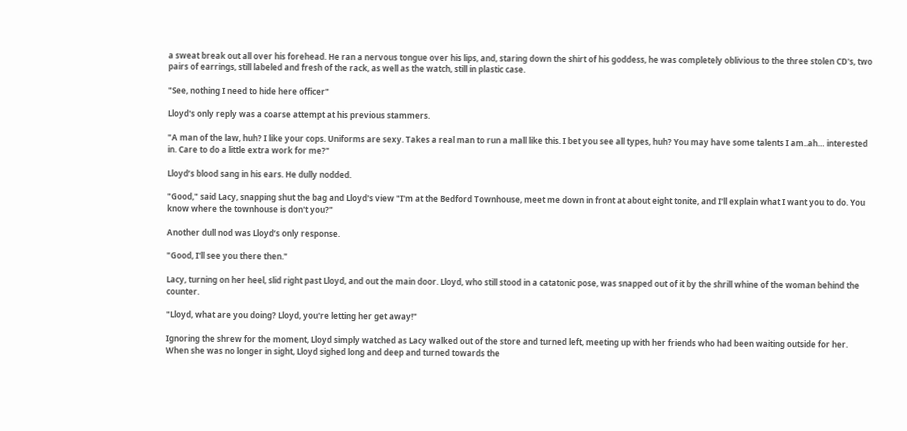a sweat break out all over his forehead. He ran a nervous tongue over his lips, and, staring down the shirt of his goddess, he was completely oblivious to the three stolen CD's, two pairs of earrings, still labeled and fresh of the rack, as well as the watch, still in plastic case.

"See, nothing I need to hide here officer"

Lloyd's only reply was a coarse attempt at his previous stammers.

"A man of the law, huh? I like your cops. Uniforms are sexy. Takes a real man to run a mall like this. I bet you see all types, huh? You may have some talents I am..ah… interested in. Care to do a little extra work for me?"

Lloyd’s blood sang in his ears. He dully nodded.

"Good," said Lacy, snapping shut the bag and Lloyd's view "I'm at the Bedford Townhouse, meet me down in front at about eight tonite, and I'll explain what I want you to do. You know where the townhouse is don't you?"

Another dull nod was Lloyd’s only response.

"Good, I'll see you there then."

Lacy, turning on her heel, slid right past Lloyd, and out the main door. Lloyd, who still stood in a catatonic pose, was snapped out of it by the shrill whine of the woman behind the counter.

"Lloyd, what are you doing? Lloyd, you're letting her get away!"

Ignoring the shrew for the moment, Lloyd simply watched as Lacy walked out of the store and turned left, meeting up with her friends who had been waiting outside for her. When she was no longer in sight, Lloyd sighed long and deep and turned towards the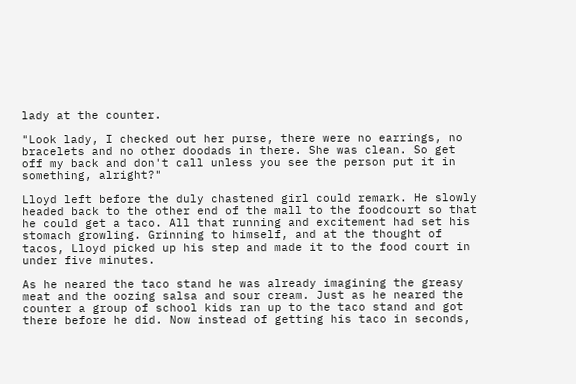lady at the counter.

"Look lady, I checked out her purse, there were no earrings, no bracelets and no other doodads in there. She was clean. So get off my back and don't call unless you see the person put it in something, alright?"

Lloyd left before the duly chastened girl could remark. He slowly headed back to the other end of the mall to the foodcourt so that he could get a taco. All that running and excitement had set his stomach growling. Grinning to himself, and at the thought of tacos, Lloyd picked up his step and made it to the food court in under five minutes.

As he neared the taco stand he was already imagining the greasy meat and the oozing salsa and sour cream. Just as he neared the counter a group of school kids ran up to the taco stand and got there before he did. Now instead of getting his taco in seconds,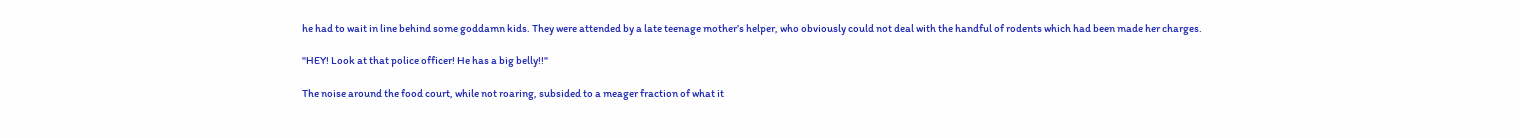he had to wait in line behind some goddamn kids. They were attended by a late teenage mother’s helper, who obviously could not deal with the handful of rodents which had been made her charges.

"HEY! Look at that police officer! He has a big belly!!"

The noise around the food court, while not roaring, subsided to a meager fraction of what it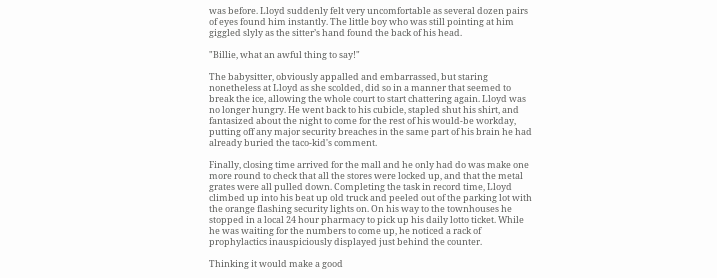was before. Lloyd suddenly felt very uncomfortable as several dozen pairs of eyes found him instantly. The little boy who was still pointing at him giggled slyly as the sitter’s hand found the back of his head.

"Billie, what an awful thing to say!"

The babysitter, obviously appalled and embarrassed, but staring nonetheless at Lloyd as she scolded, did so in a manner that seemed to break the ice, allowing the whole court to start chattering again. Lloyd was no longer hungry. He went back to his cubicle, stapled shut his shirt, and fantasized about the night to come for the rest of his would-be workday, putting off any major security breaches in the same part of his brain he had already buried the taco-kid's comment.

Finally, closing time arrived for the mall and he only had do was make one more round to check that all the stores were locked up, and that the metal grates were all pulled down. Completing the task in record time, Lloyd climbed up into his beat up old truck and peeled out of the parking lot with the orange flashing security lights on. On his way to the townhouses he stopped in a local 24 hour pharmacy to pick up his daily lotto ticket. While he was waiting for the numbers to come up, he noticed a rack of prophylactics inauspiciously displayed just behind the counter.

Thinking it would make a good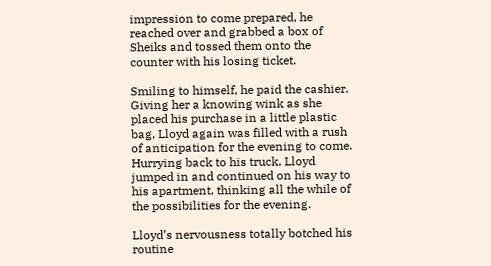impression to come prepared, he reached over and grabbed a box of Sheiks and tossed them onto the counter with his losing ticket.

Smiling to himself, he paid the cashier. Giving her a knowing wink as she placed his purchase in a little plastic bag, Lloyd again was filled with a rush of anticipation for the evening to come. Hurrying back to his truck, Lloyd jumped in and continued on his way to his apartment, thinking all the while of the possibilities for the evening.

Lloyd’s nervousness totally botched his routine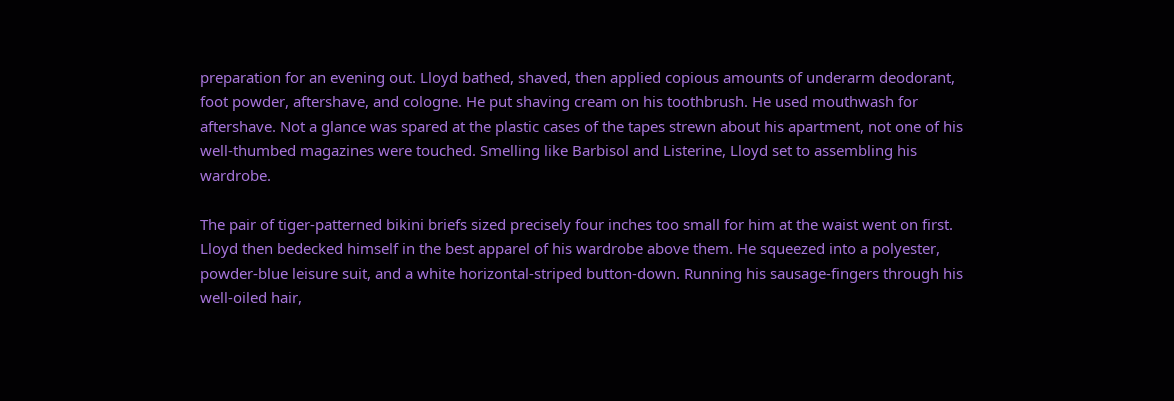preparation for an evening out. Lloyd bathed, shaved, then applied copious amounts of underarm deodorant, foot powder, aftershave, and cologne. He put shaving cream on his toothbrush. He used mouthwash for aftershave. Not a glance was spared at the plastic cases of the tapes strewn about his apartment, not one of his well-thumbed magazines were touched. Smelling like Barbisol and Listerine, Lloyd set to assembling his wardrobe.

The pair of tiger-patterned bikini briefs sized precisely four inches too small for him at the waist went on first. Lloyd then bedecked himself in the best apparel of his wardrobe above them. He squeezed into a polyester, powder-blue leisure suit, and a white horizontal-striped button-down. Running his sausage-fingers through his well-oiled hair,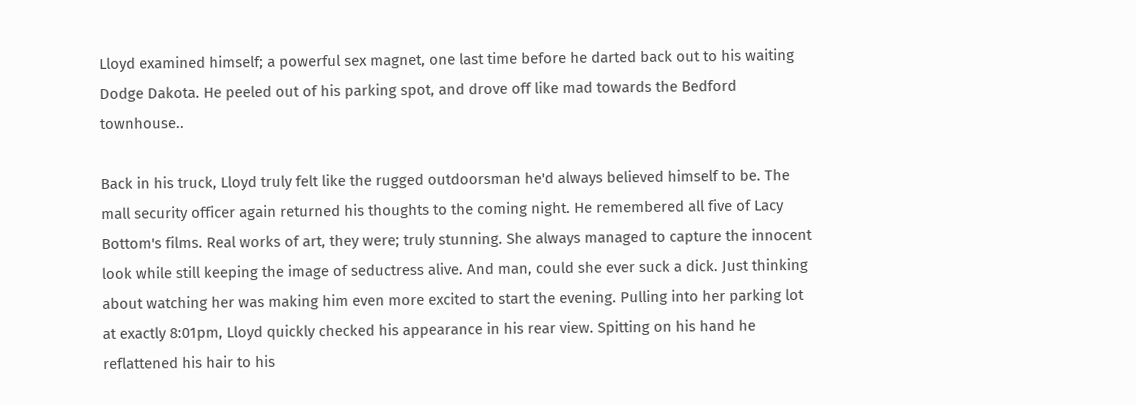Lloyd examined himself; a powerful sex magnet, one last time before he darted back out to his waiting Dodge Dakota. He peeled out of his parking spot, and drove off like mad towards the Bedford townhouse..

Back in his truck, Lloyd truly felt like the rugged outdoorsman he'd always believed himself to be. The mall security officer again returned his thoughts to the coming night. He remembered all five of Lacy Bottom's films. Real works of art, they were; truly stunning. She always managed to capture the innocent look while still keeping the image of seductress alive. And man, could she ever suck a dick. Just thinking about watching her was making him even more excited to start the evening. Pulling into her parking lot at exactly 8:01pm, Lloyd quickly checked his appearance in his rear view. Spitting on his hand he reflattened his hair to his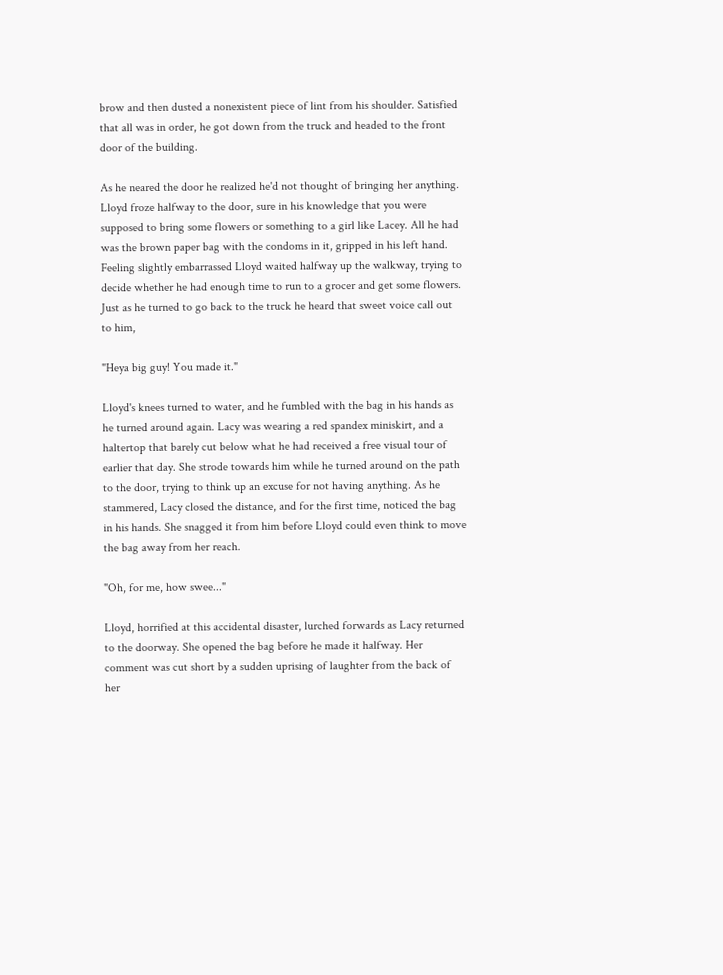brow and then dusted a nonexistent piece of lint from his shoulder. Satisfied that all was in order, he got down from the truck and headed to the front door of the building.

As he neared the door he realized he'd not thought of bringing her anything. Lloyd froze halfway to the door, sure in his knowledge that you were supposed to bring some flowers or something to a girl like Lacey. All he had was the brown paper bag with the condoms in it, gripped in his left hand. Feeling slightly embarrassed Lloyd waited halfway up the walkway, trying to decide whether he had enough time to run to a grocer and get some flowers. Just as he turned to go back to the truck he heard that sweet voice call out to him,

"Heya big guy! You made it."

Lloyd's knees turned to water, and he fumbled with the bag in his hands as he turned around again. Lacy was wearing a red spandex miniskirt, and a haltertop that barely cut below what he had received a free visual tour of earlier that day. She strode towards him while he turned around on the path to the door, trying to think up an excuse for not having anything. As he stammered, Lacy closed the distance, and for the first time, noticed the bag in his hands. She snagged it from him before Lloyd could even think to move the bag away from her reach.

"Oh, for me, how swee..."

Lloyd, horrified at this accidental disaster, lurched forwards as Lacy returned to the doorway. She opened the bag before he made it halfway. Her comment was cut short by a sudden uprising of laughter from the back of her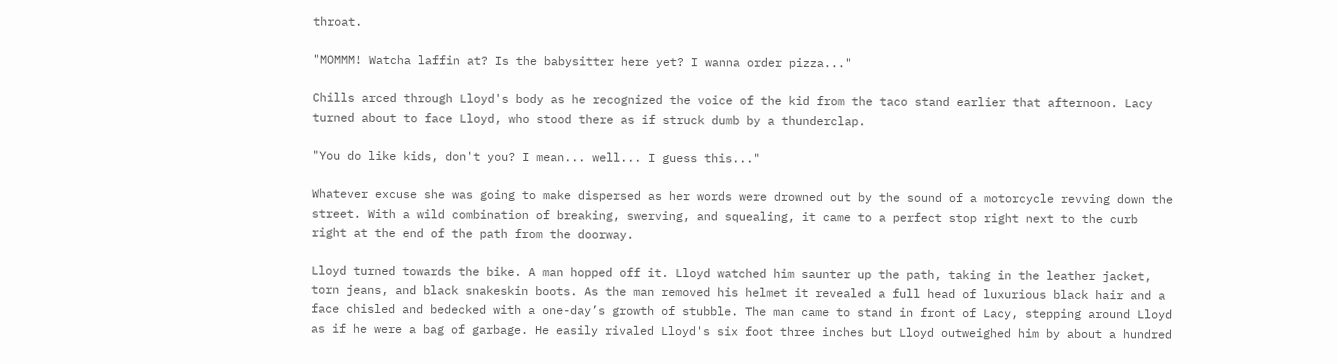throat.

"MOMMM! Watcha laffin at? Is the babysitter here yet? I wanna order pizza..."

Chills arced through Lloyd's body as he recognized the voice of the kid from the taco stand earlier that afternoon. Lacy turned about to face Lloyd, who stood there as if struck dumb by a thunderclap.

"You do like kids, don't you? I mean... well... I guess this..."

Whatever excuse she was going to make dispersed as her words were drowned out by the sound of a motorcycle revving down the street. With a wild combination of breaking, swerving, and squealing, it came to a perfect stop right next to the curb right at the end of the path from the doorway.

Lloyd turned towards the bike. A man hopped off it. Lloyd watched him saunter up the path, taking in the leather jacket, torn jeans, and black snakeskin boots. As the man removed his helmet it revealed a full head of luxurious black hair and a face chisled and bedecked with a one-day’s growth of stubble. The man came to stand in front of Lacy, stepping around Lloyd as if he were a bag of garbage. He easily rivaled Lloyd's six foot three inches but Lloyd outweighed him by about a hundred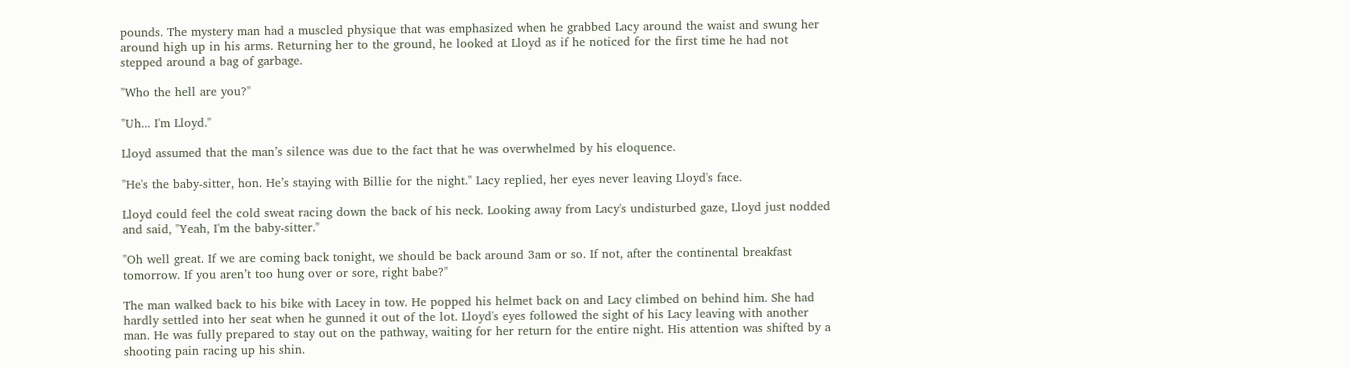pounds. The mystery man had a muscled physique that was emphasized when he grabbed Lacy around the waist and swung her around high up in his arms. Returning her to the ground, he looked at Lloyd as if he noticed for the first time he had not stepped around a bag of garbage.

"Who the hell are you?"

"Uh... I'm Lloyd."

Lloyd assumed that the man’s silence was due to the fact that he was overwhelmed by his eloquence.

"He's the baby-sitter, hon. He’s staying with Billie for the night." Lacy replied, her eyes never leaving Lloyd's face.

Lloyd could feel the cold sweat racing down the back of his neck. Looking away from Lacy's undisturbed gaze, Lloyd just nodded and said, "Yeah, I'm the baby-sitter."

"Oh well great. If we are coming back tonight, we should be back around 3am or so. If not, after the continental breakfast tomorrow. If you aren’t too hung over or sore, right babe?"

The man walked back to his bike with Lacey in tow. He popped his helmet back on and Lacy climbed on behind him. She had hardly settled into her seat when he gunned it out of the lot. Lloyd's eyes followed the sight of his Lacy leaving with another man. He was fully prepared to stay out on the pathway, waiting for her return for the entire night. His attention was shifted by a shooting pain racing up his shin.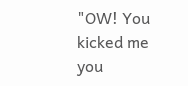"OW! You kicked me you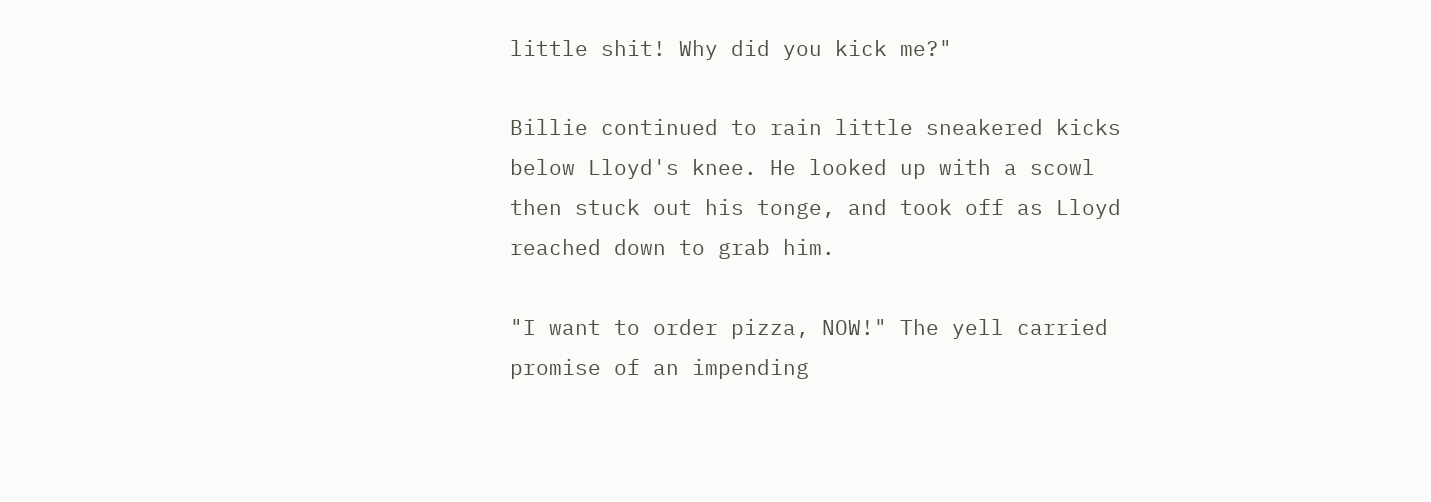little shit! Why did you kick me?"

Billie continued to rain little sneakered kicks below Lloyd's knee. He looked up with a scowl then stuck out his tonge, and took off as Lloyd reached down to grab him.

"I want to order pizza, NOW!" The yell carried promise of an impending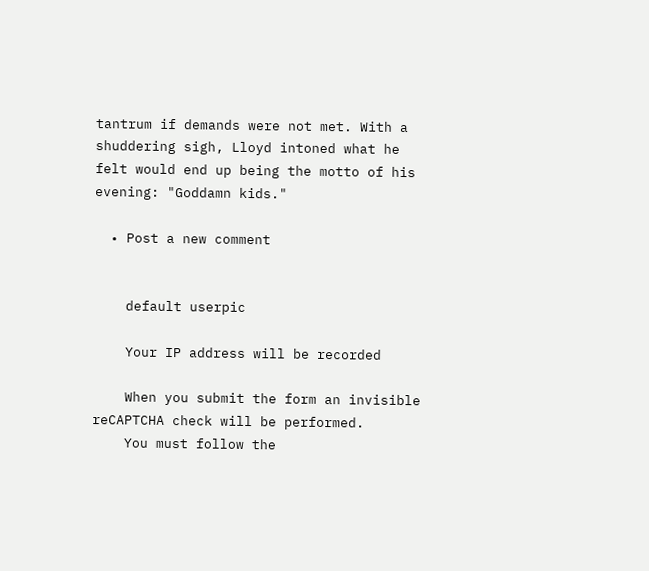tantrum if demands were not met. With a shuddering sigh, Lloyd intoned what he felt would end up being the motto of his evening: "Goddamn kids."

  • Post a new comment


    default userpic

    Your IP address will be recorded

    When you submit the form an invisible reCAPTCHA check will be performed.
    You must follow the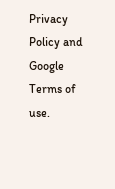Privacy Policy and Google Terms of use.